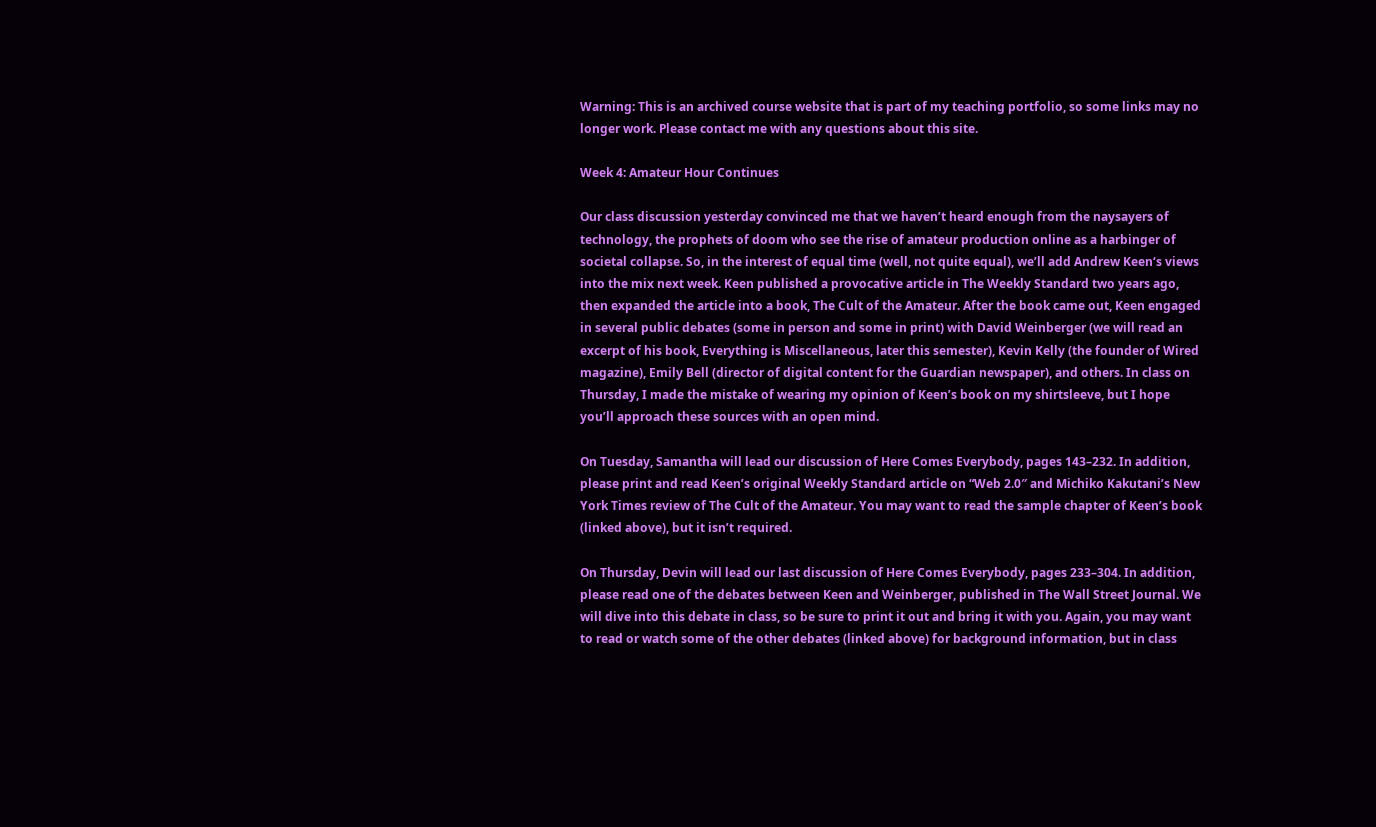Warning: This is an archived course website that is part of my teaching portfolio, so some links may no longer work. Please contact me with any questions about this site.

Week 4: Amateur Hour Continues

Our class discussion yesterday convinced me that we haven’t heard enough from the naysayers of technology, the prophets of doom who see the rise of amateur production online as a harbinger of societal collapse. So, in the interest of equal time (well, not quite equal), we’ll add Andrew Keen‘s views into the mix next week. Keen published a provocative article in The Weekly Standard two years ago, then expanded the article into a book, The Cult of the Amateur. After the book came out, Keen engaged in several public debates (some in person and some in print) with David Weinberger (we will read an excerpt of his book, Everything is Miscellaneous, later this semester), Kevin Kelly (the founder of Wired magazine), Emily Bell (director of digital content for the Guardian newspaper), and others. In class on Thursday, I made the mistake of wearing my opinion of Keen’s book on my shirtsleeve, but I hope you’ll approach these sources with an open mind.

On Tuesday, Samantha will lead our discussion of Here Comes Everybody, pages 143–232. In addition, please print and read Keen’s original Weekly Standard article on “Web 2.0″ and Michiko Kakutani’s New York Times review of The Cult of the Amateur. You may want to read the sample chapter of Keen’s book (linked above), but it isn’t required.

On Thursday, Devin will lead our last discussion of Here Comes Everybody, pages 233–304. In addition, please read one of the debates between Keen and Weinberger, published in The Wall Street Journal. We will dive into this debate in class, so be sure to print it out and bring it with you. Again, you may want to read or watch some of the other debates (linked above) for background information, but in class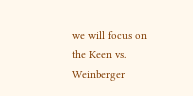we will focus on the Keen vs. Weinberger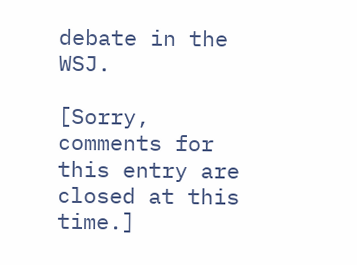debate in the WSJ.

[Sorry, comments for this entry are closed at this time.]